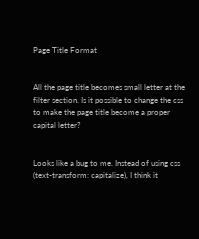Page Title Format


All the page title becomes small letter at the filter section. Is it possible to change the css to make the page title become a proper capital letter?


Looks like a bug to me. Instead of using css (text-transform: capitalize), I think it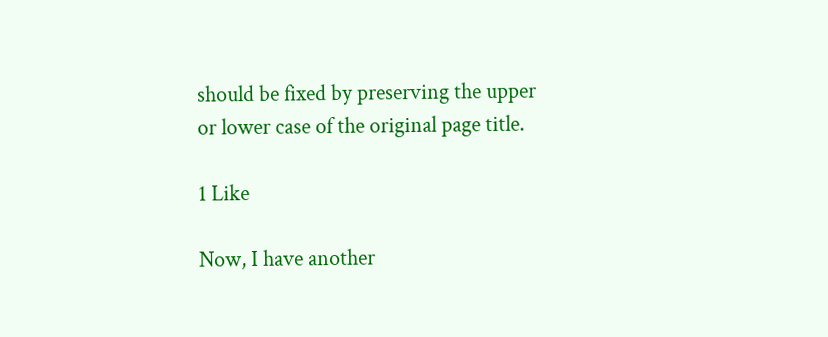should be fixed by preserving the upper or lower case of the original page title.

1 Like

Now, I have another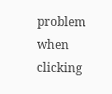problem when clicking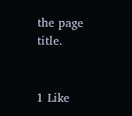the page title.


1 Like